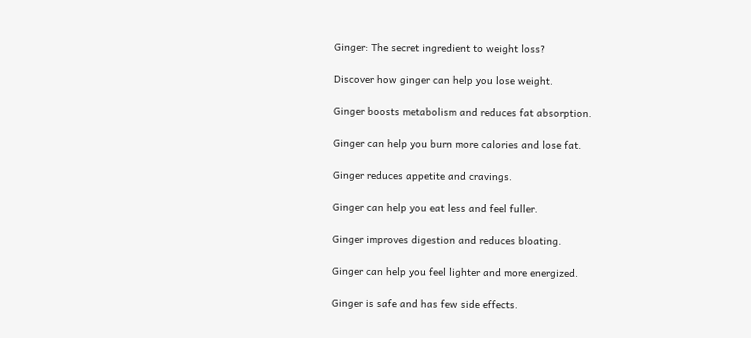Ginger: The secret ingredient to weight loss?

Discover how ginger can help you lose weight.

Ginger boosts metabolism and reduces fat absorption.

Ginger can help you burn more calories and lose fat.

Ginger reduces appetite and cravings.

Ginger can help you eat less and feel fuller.

Ginger improves digestion and reduces bloating.

Ginger can help you feel lighter and more energized.

Ginger is safe and has few side effects.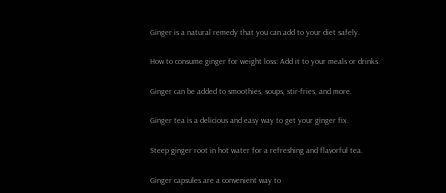Ginger is a natural remedy that you can add to your diet safely.

How to consume ginger for weight loss: Add it to your meals or drinks.

Ginger can be added to smoothies, soups, stir-fries, and more.

Ginger tea is a delicious and easy way to get your ginger fix.

Steep ginger root in hot water for a refreshing and flavorful tea.

Ginger capsules are a convenient way to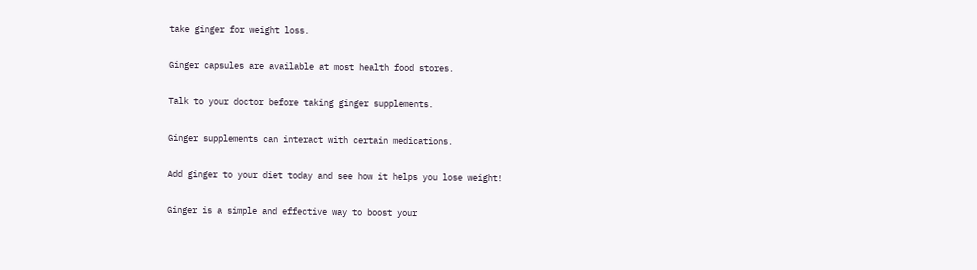take ginger for weight loss.

Ginger capsules are available at most health food stores.

Talk to your doctor before taking ginger supplements.

Ginger supplements can interact with certain medications.

Add ginger to your diet today and see how it helps you lose weight!

Ginger is a simple and effective way to boost your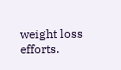weight loss efforts.